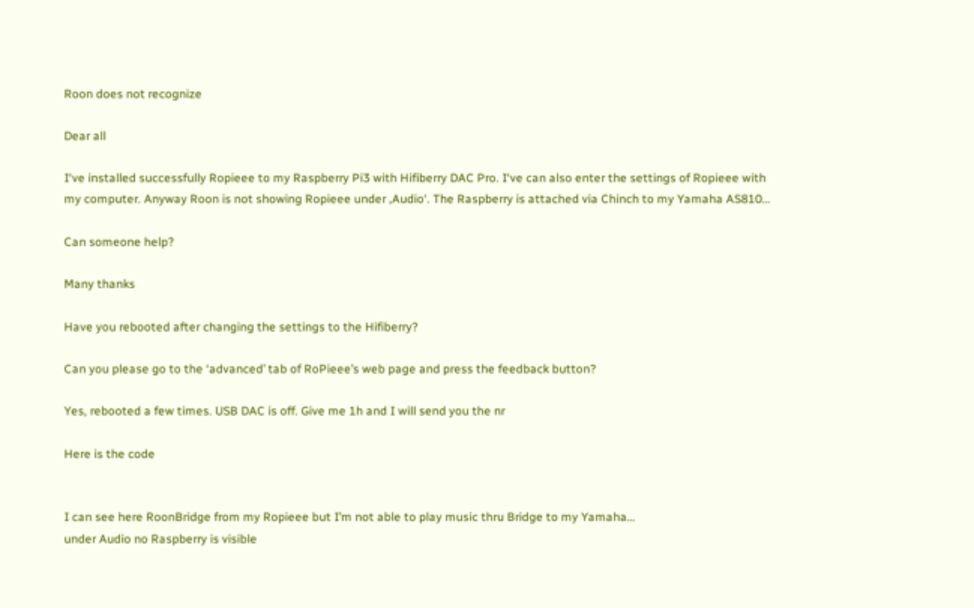Roon does not recognize

Dear all

I‘ve installed successfully Ropieee to my Raspberry Pi3 with Hifiberry DAC Pro. I‘ve can also enter the settings of Ropieee with my computer. Anyway Roon is not showing Ropieee under ‚Audio‘. The Raspberry is attached via Chinch to my Yamaha AS810…

Can someone help?

Many thanks

Have you rebooted after changing the settings to the Hifiberry?

Can you please go to the ‘advanced’ tab of RoPieee’s web page and press the feedback button?

Yes, rebooted a few times. USB DAC is off. Give me 1h and I will send you the nr

Here is the code


I can see here RoonBridge from my Ropieee but I’m not able to play music thru Bridge to my Yamaha…
under Audio no Raspberry is visible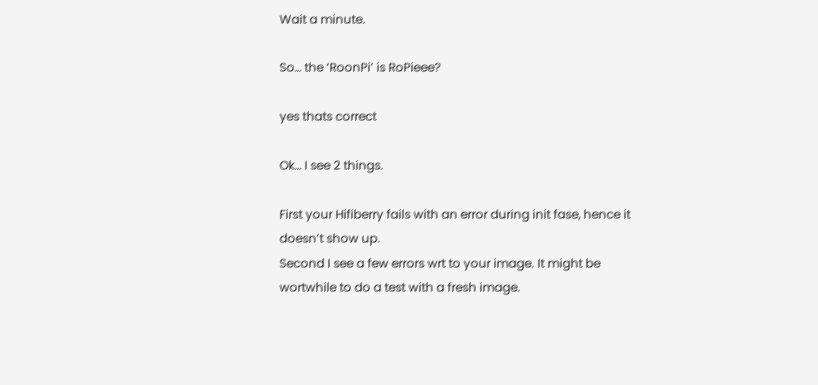Wait a minute.

So… the ‘RoonPi’ is RoPieee?

yes thats correct

Ok… I see 2 things.

First your Hifiberry fails with an error during init fase, hence it doesn’t show up.
Second I see a few errors wrt to your image. It might be wortwhile to do a test with a fresh image.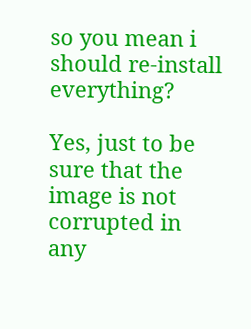so you mean i should re-install everything?

Yes, just to be sure that the image is not corrupted in any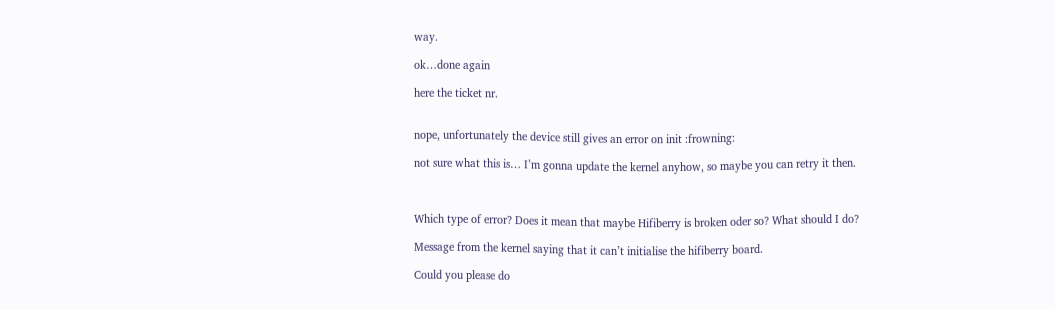way.

ok…done again

here the ticket nr.


nope, unfortunately the device still gives an error on init :frowning:

not sure what this is… I’m gonna update the kernel anyhow, so maybe you can retry it then.



Which type of error? Does it mean that maybe Hifiberry is broken oder so? What should I do?

Message from the kernel saying that it can’t initialise the hifiberry board.

Could you please do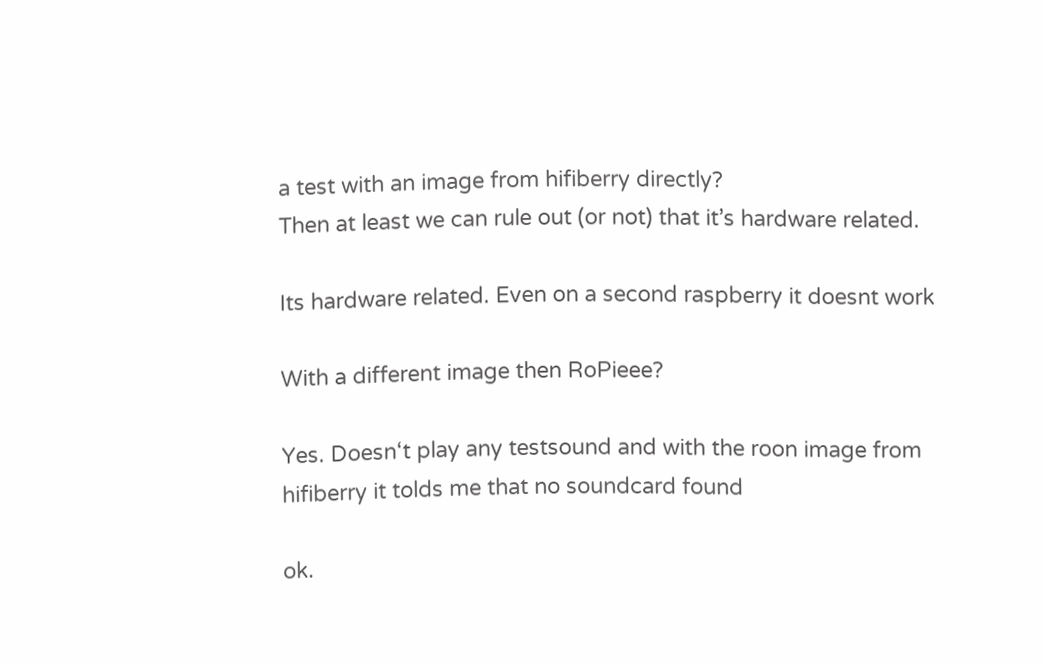a test with an image from hifiberry directly?
Then at least we can rule out (or not) that it’s hardware related.

Its hardware related. Even on a second raspberry it doesnt work

With a different image then RoPieee?

Yes. Doesn‘t play any testsound and with the roon image from hifiberry it tolds me that no soundcard found

ok.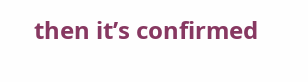then it’s confirmed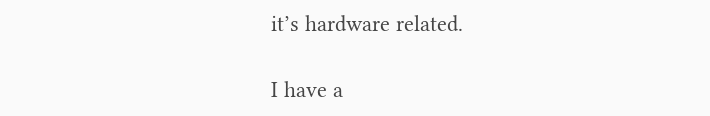it’s hardware related.

I have a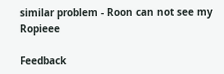similar problem - Roon can not see my Ropieee

Feedback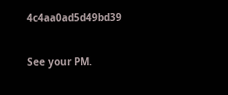4c4aa0ad5d49bd39

See your PM.